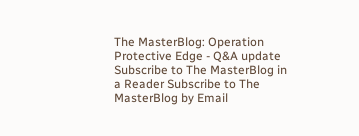The MasterBlog: Operation Protective Edge - Q&A update
Subscribe to The MasterBlog in a Reader Subscribe to The MasterBlog by Email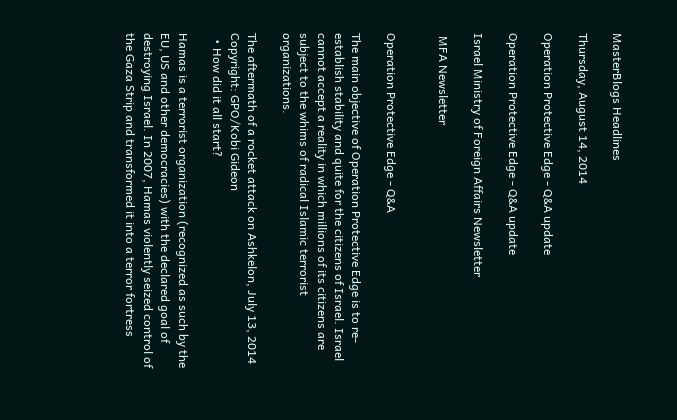MasterBlogs Headlines

Thursday, August 14, 2014

Operation Protective Edge - Q&A update

Operation Protective Edge - Q&A update

Israel Ministry of Foreign Affairs Newsletter

 MFA Newsletter


Operation Protective Edge - Q&A

The main objective of Operation Protective Edge is to re-establish stability and quite for the citizens of Israel. Israel cannot accept a reality in which millions of its citizens are subject to the whims of radical Islamic terrorist organizations.

The aftermath of a rocket attack on Ashkelon, July 13, 2014
Copyright: GPO/Kobi Gideon
  • How did it all start?

Hamas is a terrorist organization (recognized as such by the EU, US and other democracies) with the declared goal of destroying Israel. In 2007, Hamas violently seized control of the Gaza Strip and transformed it into a terror fortress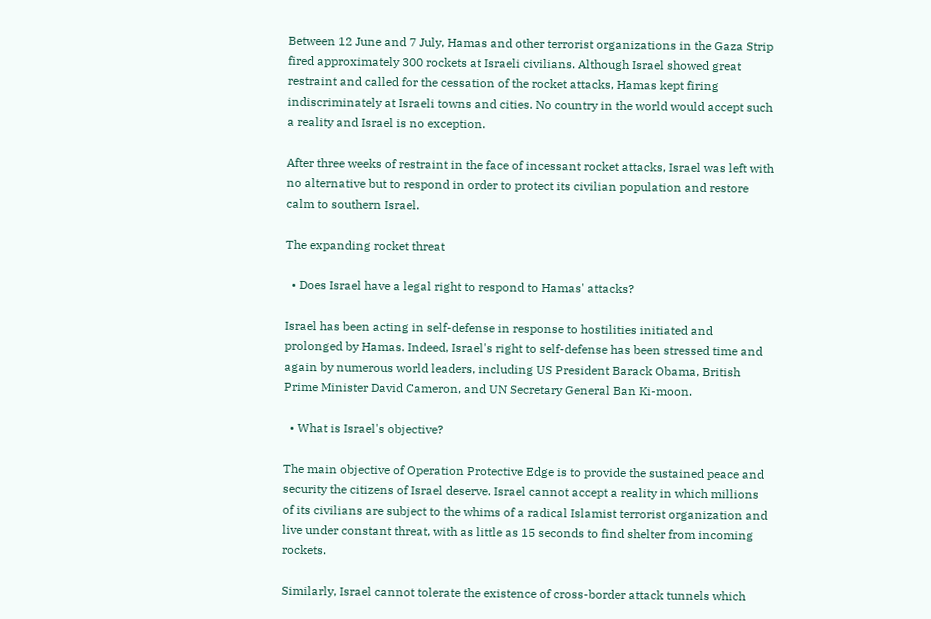Between 12 June and 7 July, Hamas and other terrorist organizations in the Gaza Strip fired approximately 300 rockets at Israeli civilians. Although Israel showed great restraint and called for the cessation of the rocket attacks, Hamas kept firing indiscriminately at Israeli towns and cities. No country in the world would accept such a reality and Israel is no exception.

After three weeks of restraint in the face of incessant rocket attacks, Israel was left with no alternative but to respond in order to protect its civilian population and restore calm to southern Israel.

The expanding rocket threat

  • Does Israel have a legal right to respond to Hamas' attacks?

Israel has been acting in self-defense in response to hostilities initiated and prolonged by Hamas. Indeed, Israel's right to self-defense has been stressed time and again by numerous world leaders, including US President Barack Obama, British Prime Minister David Cameron, and UN Secretary General Ban Ki-moon.

  • What is Israel's objective?

The main objective of Operation Protective Edge is to provide the sustained peace and security the citizens of Israel deserve. Israel cannot accept a reality in which millions of its civilians are subject to the whims of a radical Islamist terrorist organization and live under constant threat, with as little as 15 seconds to find shelter from incoming rockets.

Similarly, Israel cannot tolerate the existence of cross-border attack tunnels which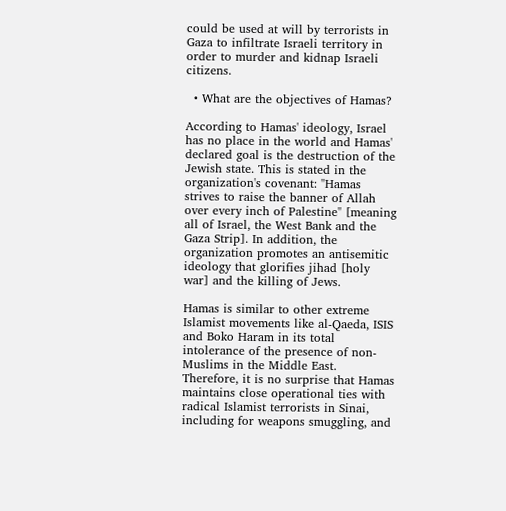could be used at will by terrorists in Gaza to infiltrate Israeli territory in order to murder and kidnap Israeli citizens.

  • What are the objectives of Hamas?

According to Hamas' ideology, Israel has no place in the world and Hamas' declared goal is the destruction of the Jewish state. This is stated in the organization's covenant: "Hamas strives to raise the banner of Allah over every inch of Palestine" [meaning all of Israel, the West Bank and the Gaza Strip]. In addition, the organization promotes an antisemitic ideology that glorifies jihad [holy war] and the killing of Jews.

Hamas is similar to other extreme Islamist movements like al-Qaeda, ISIS and Boko Haram in its total intolerance of the presence of non-Muslims in the Middle East. Therefore, it is no surprise that Hamas maintains close operational ties with radical Islamist terrorists in Sinai, including for weapons smuggling, and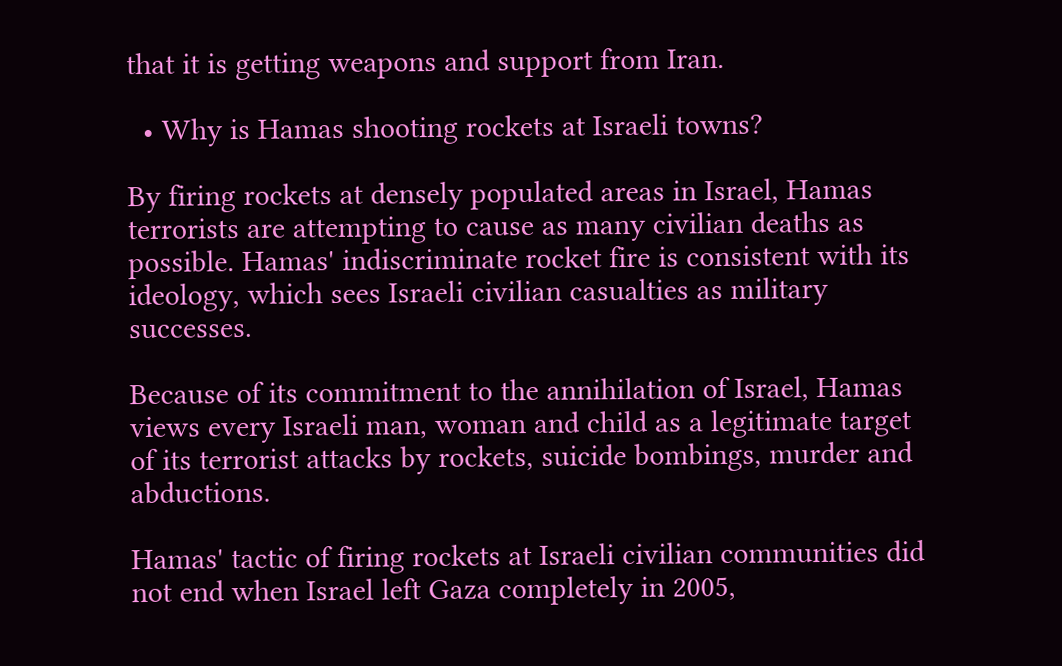that it is getting weapons and support from Iran.

  • Why is Hamas shooting rockets at Israeli towns?

By firing rockets at densely populated areas in Israel, Hamas terrorists are attempting to cause as many civilian deaths as possible. Hamas' indiscriminate rocket fire is consistent with its ideology, which sees Israeli civilian casualties as military successes.

Because of its commitment to the annihilation of Israel, Hamas views every Israeli man, woman and child as a legitimate target of its terrorist attacks by rockets, suicide bombings, murder and abductions.

Hamas' tactic of firing rockets at Israeli civilian communities did not end when Israel left Gaza completely in 2005,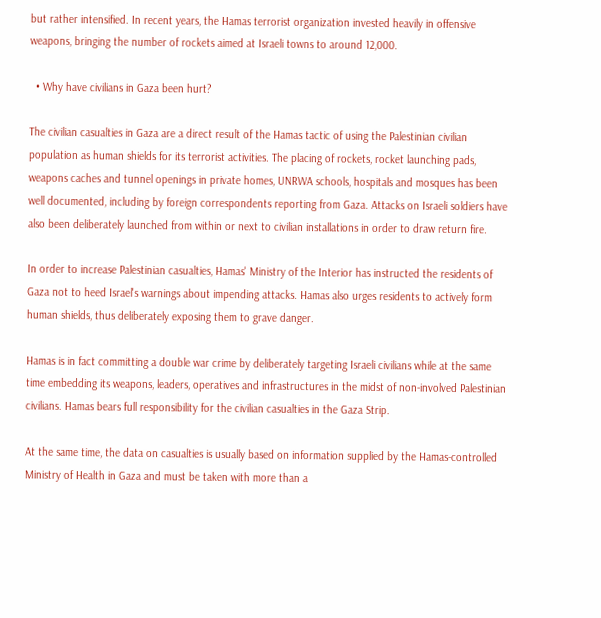but rather intensified. In recent years, the Hamas terrorist organization invested heavily in offensive weapons, bringing the number of rockets aimed at Israeli towns to around 12,000.

  • Why have civilians in Gaza been hurt?

The civilian casualties in Gaza are a direct result of the Hamas tactic of using the Palestinian civilian population as human shields for its terrorist activities. The placing of rockets, rocket launching pads, weapons caches and tunnel openings in private homes, UNRWA schools, hospitals and mosques has been well documented, including by foreign correspondents reporting from Gaza. Attacks on Israeli soldiers have also been deliberately launched from within or next to civilian installations in order to draw return fire.

In order to increase Palestinian casualties, Hamas' Ministry of the Interior has instructed the residents of Gaza not to heed Israel's warnings about impending attacks. Hamas also urges residents to actively form human shields, thus deliberately exposing them to grave danger.

Hamas is in fact committing a double war crime by deliberately targeting Israeli civilians while at the same time embedding its weapons, leaders, operatives and infrastructures in the midst of non-involved Palestinian civilians. Hamas bears full responsibility for the civilian casualties in the Gaza Strip.

At the same time, the data on casualties is usually based on information supplied by the Hamas-controlled Ministry of Health in Gaza and must be taken with more than a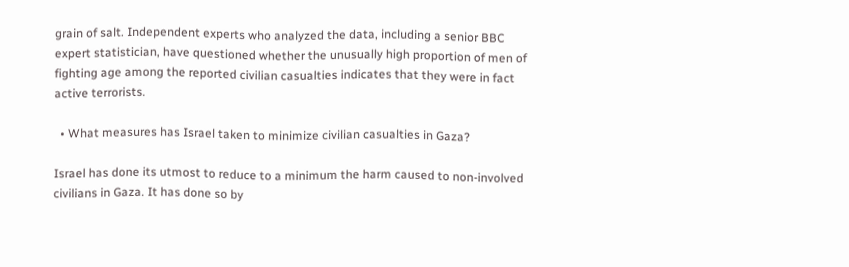grain of salt. Independent experts who analyzed the data, including a senior BBC expert statistician, have questioned whether the unusually high proportion of men of fighting age among the reported civilian casualties indicates that they were in fact active terrorists.

  • What measures has Israel taken to minimize civilian casualties in Gaza?

Israel has done its utmost to reduce to a minimum the harm caused to non-involved civilians in Gaza. It has done so by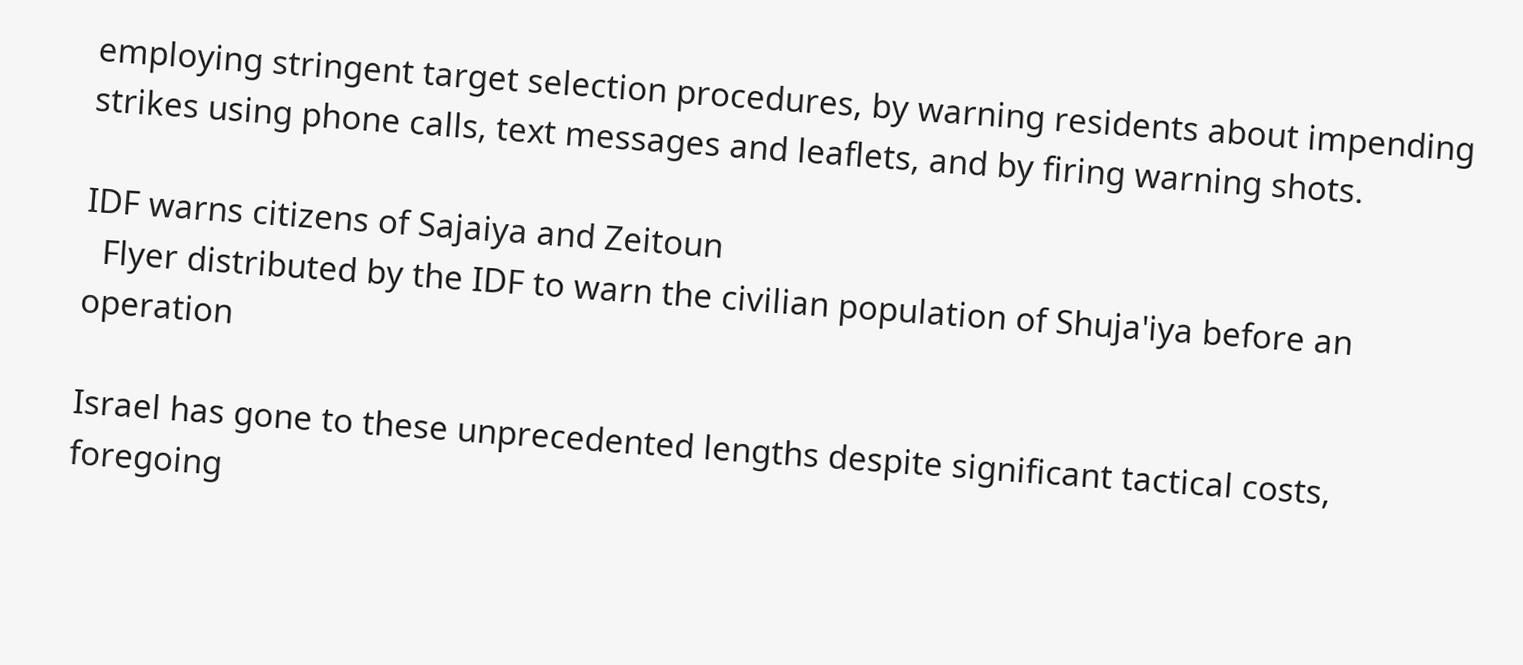employing stringent target selection procedures, by warning residents about impending strikes using phone calls, text messages and leaflets, and by firing warning shots.

IDF warns citizens of Sajaiya and Zeitoun
  Flyer distributed by the IDF to warn the civilian population of Shuja'iya before an operation

Israel has gone to these unprecedented lengths despite significant tactical costs, foregoing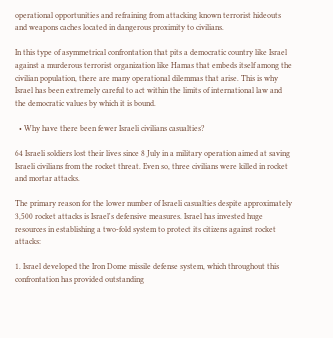operational opportunities and refraining from attacking known terrorist hideouts and weapons caches located in dangerous proximity to civilians.

In this type of asymmetrical confrontation that pits a democratic country like Israel against a murderous terrorist organization like Hamas that embeds itself among the civilian population, there are many operational dilemmas that arise. This is why Israel has been extremely careful to act within the limits of international law and the democratic values by which it is bound.

  • Why have there been fewer Israeli civilians casualties?

64 Israeli soldiers lost their lives since 8 July in a military operation aimed at saving Israeli civilians from the rocket threat. Even so, three civilians were killed in rocket and mortar attacks.

The primary reason for the lower number of Israeli casualties despite approximately 3,500 rocket attacks is Israel's defensive measures. Israel has invested huge resources in establishing a two-fold system to protect its citizens against rocket attacks:

1. Israel developed the Iron Dome missile defense system, which throughout this confrontation has provided outstanding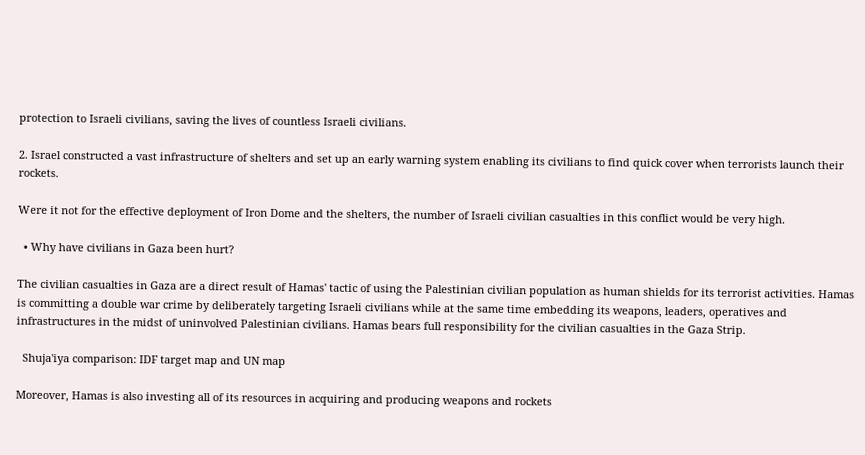protection to Israeli civilians, saving the lives of countless Israeli civilians.

2. Israel constructed a vast infrastructure of shelters and set up an early warning system enabling its civilians to find quick cover when terrorists launch their rockets.

Were it not for the effective deployment of Iron Dome and the shelters, the number of Israeli civilian casualties in this conflict would be very high.

  • Why have civilians in Gaza been hurt?

The civilian casualties in Gaza are a direct result of Hamas' tactic of using the Palestinian civilian population as human shields for its terrorist activities. Hamas is committing a double war crime by deliberately targeting Israeli civilians while at the same time embedding its weapons, leaders, operatives and infrastructures in the midst of uninvolved Palestinian civilians. Hamas bears full responsibility for the civilian casualties in the Gaza Strip.

  Shuja'iya comparison: IDF target map and UN map

Moreover, Hamas is also investing all of its resources in acquiring and producing weapons and rockets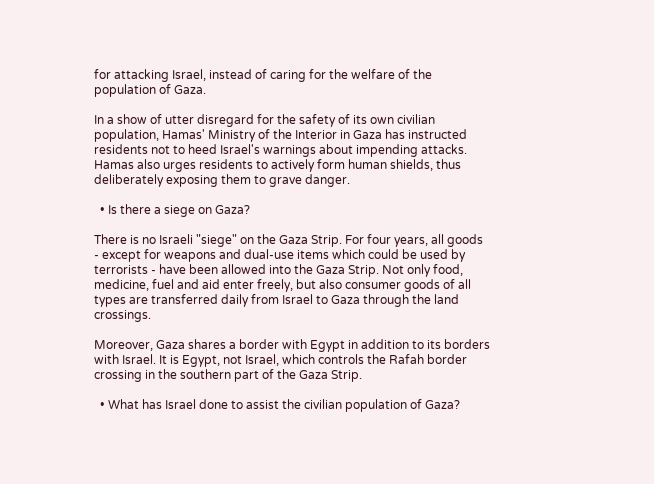for attacking Israel, instead of caring for the welfare of the population of Gaza.

In a show of utter disregard for the safety of its own civilian population, Hamas' Ministry of the Interior in Gaza has instructed residents not to heed Israel's warnings about impending attacks. Hamas also urges residents to actively form human shields, thus deliberately exposing them to grave danger.

  • Is there a siege on Gaza?

There is no Israeli "siege" on the Gaza Strip. For four years, all goods - except for weapons and dual-use items which could be used by terrorists - have been allowed into the Gaza Strip. Not only food, medicine, fuel and aid enter freely, but also consumer goods of all types are transferred daily from Israel to Gaza through the land crossings.

Moreover, Gaza shares a border with Egypt in addition to its borders with Israel. It is Egypt, not Israel, which controls the Rafah border crossing in the southern part of the Gaza Strip.

  • What has Israel done to assist the civilian population of Gaza?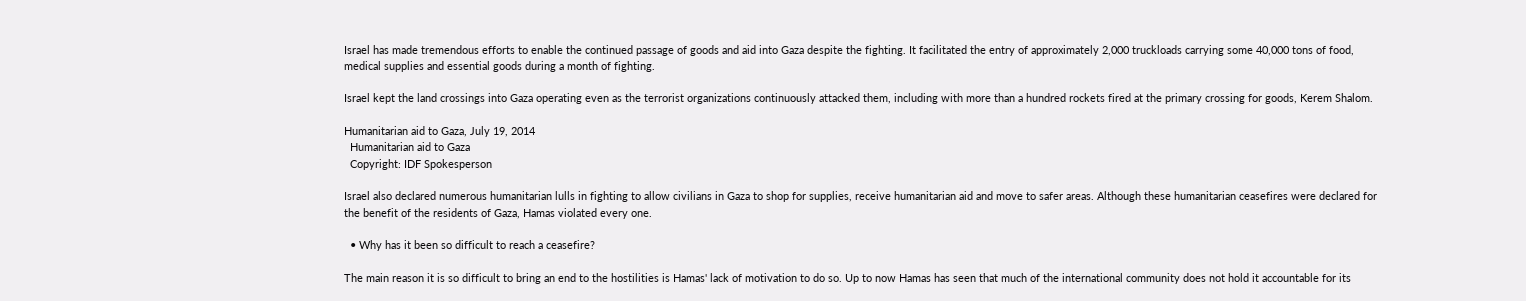Israel has made tremendous efforts to enable the continued passage of goods and aid into Gaza despite the fighting. It facilitated the entry of approximately 2,000 truckloads carrying some 40,000 tons of food, medical supplies and essential goods during a month of fighting.

Israel kept the land crossings into Gaza operating even as the terrorist organizations continuously attacked them, including with more than a hundred rockets fired at the primary crossing for goods, Kerem Shalom.

Humanitarian aid to Gaza, July 19, 2014
  Humanitarian aid to Gaza
  Copyright: IDF Spokesperson

Israel also declared numerous humanitarian lulls in fighting to allow civilians in Gaza to shop for supplies, receive humanitarian aid and move to safer areas. Although these humanitarian ceasefires were declared for the benefit of the residents of Gaza, Hamas violated every one.

  • Why has it been so difficult to reach a ceasefire?

The main reason it is so difficult to bring an end to the hostilities is Hamas' lack of motivation to do so. Up to now Hamas has seen that much of the international community does not hold it accountable for its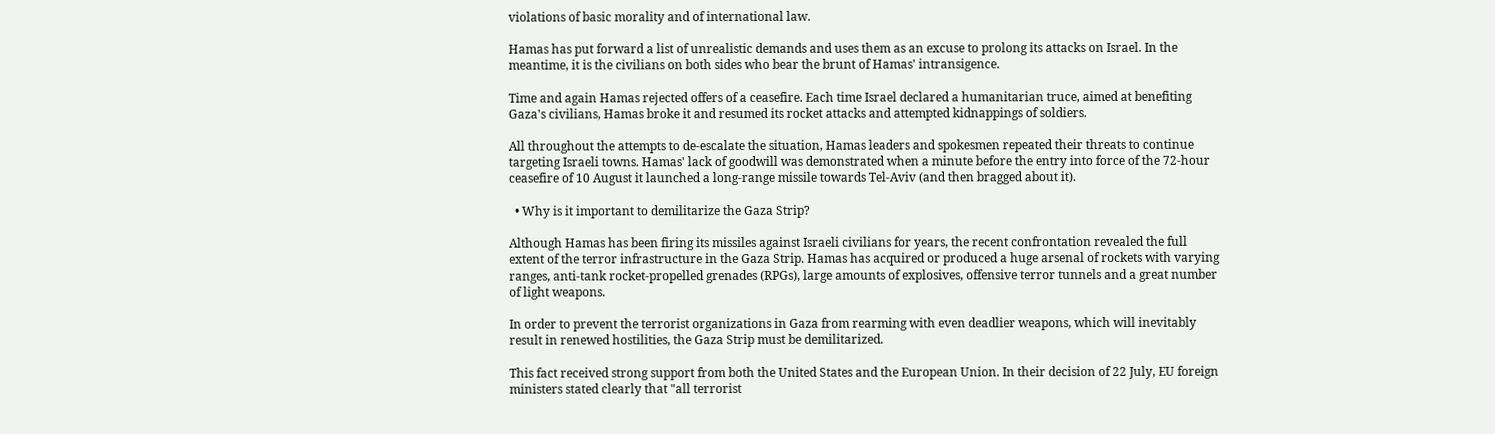violations of basic morality and of international law.

Hamas has put forward a list of unrealistic demands and uses them as an excuse to prolong its attacks on Israel. In the meantime, it is the civilians on both sides who bear the brunt of Hamas' intransigence.

Time and again Hamas rejected offers of a ceasefire. Each time Israel declared a humanitarian truce, aimed at benefiting Gaza's civilians, Hamas broke it and resumed its rocket attacks and attempted kidnappings of soldiers.

All throughout the attempts to de-escalate the situation, Hamas leaders and spokesmen repeated their threats to continue targeting Israeli towns. Hamas' lack of goodwill was demonstrated when a minute before the entry into force of the 72-hour ceasefire of 10 August it launched a long-range missile towards Tel-Aviv (and then bragged about it).

  • Why is it important to demilitarize the Gaza Strip?

Although Hamas has been firing its missiles against Israeli civilians for years, the recent confrontation revealed the full extent of the terror infrastructure in the Gaza Strip. Hamas has acquired or produced a huge arsenal of rockets with varying ranges, anti-tank rocket-propelled grenades (RPGs), large amounts of explosives, offensive terror tunnels and a great number of light weapons.

In order to prevent the terrorist organizations in Gaza from rearming with even deadlier weapons, which will inevitably result in renewed hostilities, the Gaza Strip must be demilitarized.

This fact received strong support from both the United States and the European Union. In their decision of 22 July, EU foreign ministers stated clearly that "all terrorist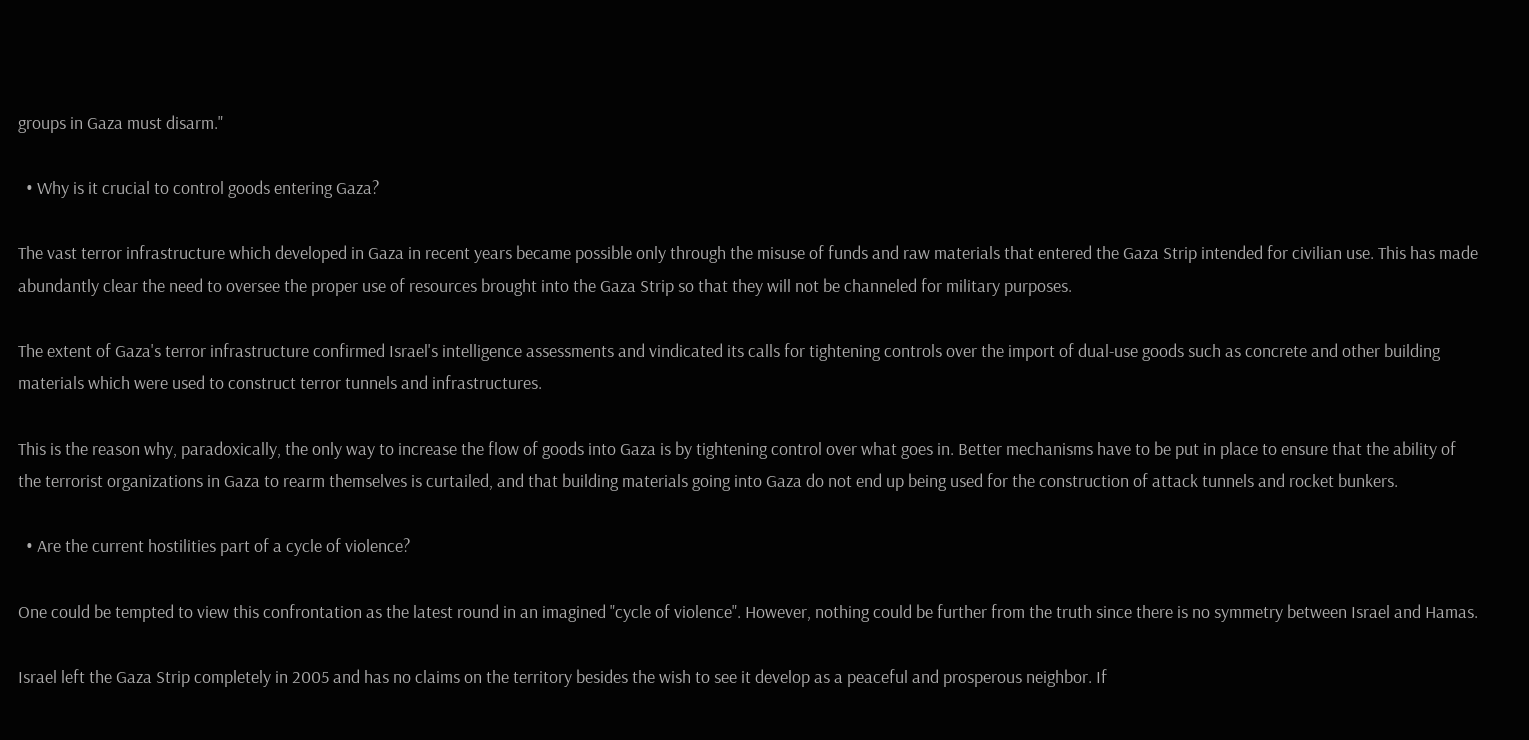groups in Gaza must disarm."

  • Why is it crucial to control goods entering Gaza?

The vast terror infrastructure which developed in Gaza in recent years became possible only through the misuse of funds and raw materials that entered the Gaza Strip intended for civilian use. This has made abundantly clear the need to oversee the proper use of resources brought into the Gaza Strip so that they will not be channeled for military purposes.

The extent of Gaza's terror infrastructure confirmed Israel's intelligence assessments and vindicated its calls for tightening controls over the import of dual-use goods such as concrete and other building materials which were used to construct terror tunnels and infrastructures.

This is the reason why, paradoxically, the only way to increase the flow of goods into Gaza is by tightening control over what goes in. Better mechanisms have to be put in place to ensure that the ability of the terrorist organizations in Gaza to rearm themselves is curtailed, and that building materials going into Gaza do not end up being used for the construction of attack tunnels and rocket bunkers.

  • Are the current hostilities part of a cycle of violence?

One could be tempted to view this confrontation as the latest round in an imagined "cycle of violence". However, nothing could be further from the truth since there is no symmetry between Israel and Hamas.

Israel left the Gaza Strip completely in 2005 and has no claims on the territory besides the wish to see it develop as a peaceful and prosperous neighbor. If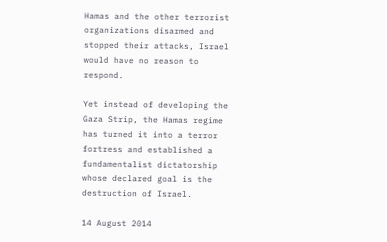Hamas and the other terrorist organizations disarmed and stopped their attacks, Israel would have no reason to respond.

Yet instead of developing the Gaza Strip, the Hamas regime has turned it into a terror fortress and established a fundamentalist dictatorship whose declared goal is the destruction of Israel.

14 August 2014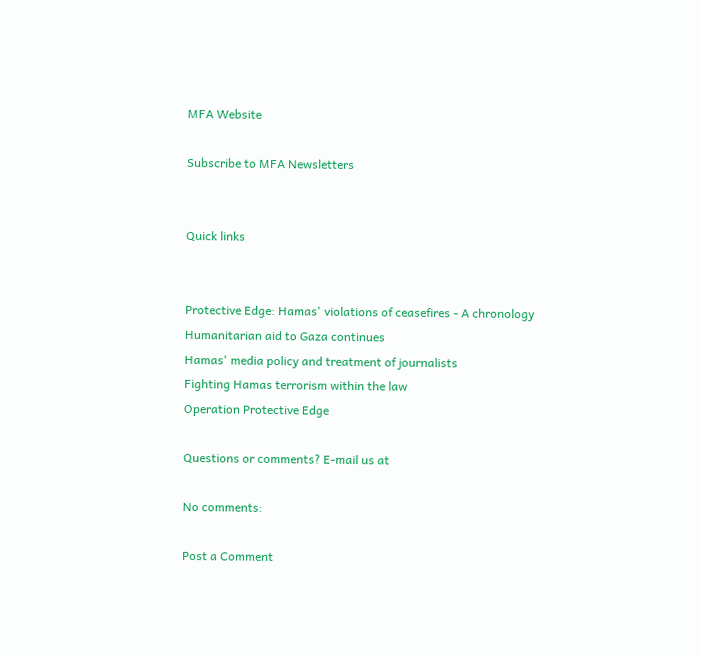MFA Website

Subscribe to MFA Newsletters


Quick links


Protective Edge: Hamas' violations of ceasefires - A chronology
Humanitarian aid to Gaza continues
Hamas' media policy and treatment of journalists
Fighting Hamas terrorism within the law
Operation Protective Edge

Questions or comments? E-mail us at

No comments:

Post a Comment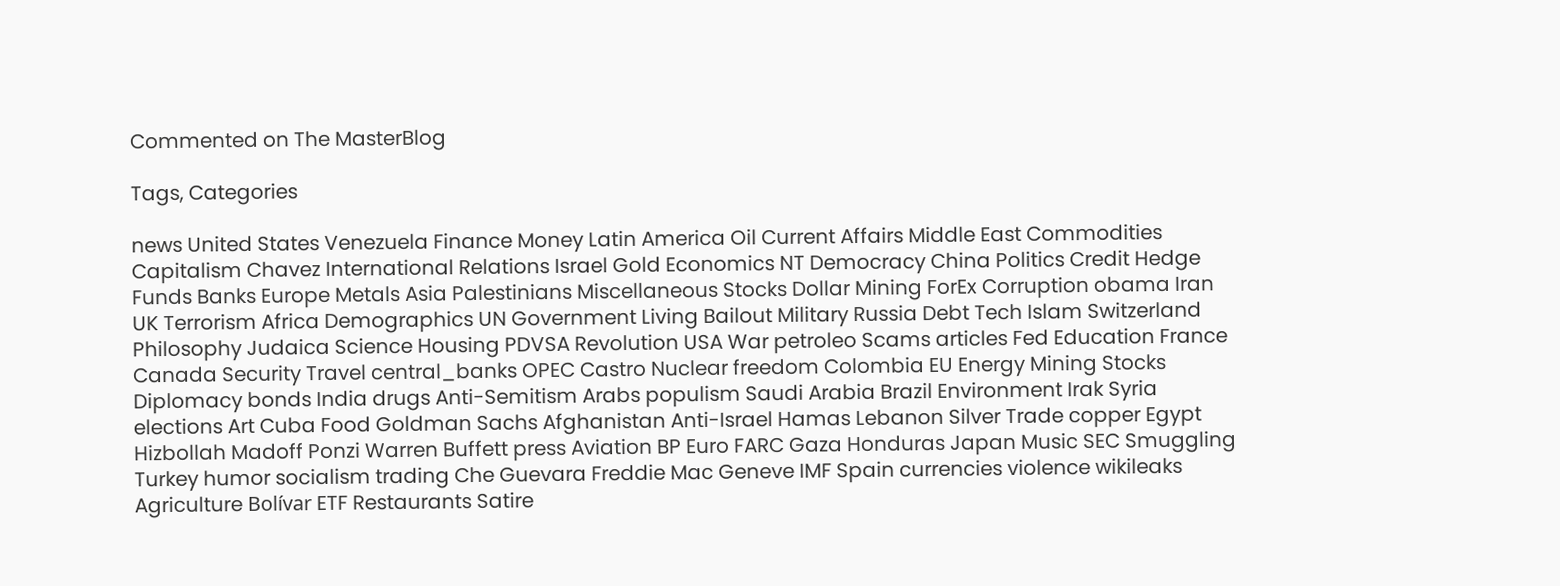Commented on The MasterBlog

Tags, Categories

news United States Venezuela Finance Money Latin America Oil Current Affairs Middle East Commodities Capitalism Chavez International Relations Israel Gold Economics NT Democracy China Politics Credit Hedge Funds Banks Europe Metals Asia Palestinians Miscellaneous Stocks Dollar Mining ForEx Corruption obama Iran UK Terrorism Africa Demographics UN Government Living Bailout Military Russia Debt Tech Islam Switzerland Philosophy Judaica Science Housing PDVSA Revolution USA War petroleo Scams articles Fed Education France Canada Security Travel central_banks OPEC Castro Nuclear freedom Colombia EU Energy Mining Stocks Diplomacy bonds India drugs Anti-Semitism Arabs populism Saudi Arabia Brazil Environment Irak Syria elections Art Cuba Food Goldman Sachs Afghanistan Anti-Israel Hamas Lebanon Silver Trade copper Egypt Hizbollah Madoff Ponzi Warren Buffett press Aviation BP Euro FARC Gaza Honduras Japan Music SEC Smuggling Turkey humor socialism trading Che Guevara Freddie Mac Geneve IMF Spain currencies violence wikileaks Agriculture Bolívar ETF Restaurants Satire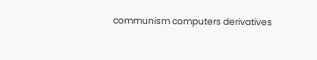communism computers derivatives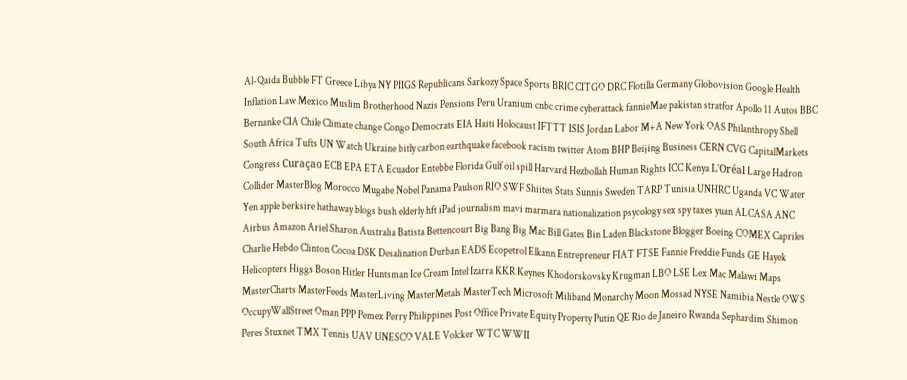Al-Qaida Bubble FT Greece Libya NY PIIGS Republicans Sarkozy Space Sports BRIC CITGO DRC Flotilla Germany Globovision Google Health Inflation Law Mexico Muslim Brotherhood Nazis Pensions Peru Uranium cnbc crime cyberattack fannieMae pakistan stratfor Apollo 11 Autos BBC Bernanke CIA Chile Climate change Congo Democrats EIA Haiti Holocaust IFTTT ISIS Jordan Labor M+A New York OAS Philanthropy Shell South Africa Tufts UN Watch Ukraine bitly carbon earthquake facebook racism twitter Atom BHP Beijing Business CERN CVG CapitalMarkets Congress Curaçao ECB EPA ETA Ecuador Entebbe Florida Gulf oil spill Harvard Hezbollah Human Rights ICC Kenya L'Oréal Large Hadron Collider MasterBlog Morocco Mugabe Nobel Panama Paulson RIO SWF Shiites Stats Sunnis Sweden TARP Tunisia UNHRC Uganda VC Water Yen apple berksire hathaway blogs bush elderly hft iPad journalism mavi marmara nationalization psycology sex spy taxes yuan ALCASA ANC Airbus Amazon Ariel Sharon Australia Batista Bettencourt Big Bang Big Mac Bill Gates Bin Laden Blackstone Blogger Boeing COMEX Capriles Charlie Hebdo Clinton Cocoa DSK Desalination Durban EADS Ecopetrol Elkann Entrepreneur FIAT FTSE Fannie Freddie Funds GE Hayek Helicopters Higgs Boson Hitler Huntsman Ice Cream Intel Izarra KKR Keynes Khodorskovsky Krugman LBO LSE Lex Mac Malawi Maps MasterCharts MasterFeeds MasterLiving MasterMetals MasterTech Microsoft Miliband Monarchy Moon Mossad NYSE Namibia Nestle OWS OccupyWallStreet Oman PPP Pemex Perry Philippines Post Office Private Equity Property Putin QE Rio de Janeiro Rwanda Sephardim Shimon Peres Stuxnet TMX Tennis UAV UNESCO VALE Volcker WTC WWII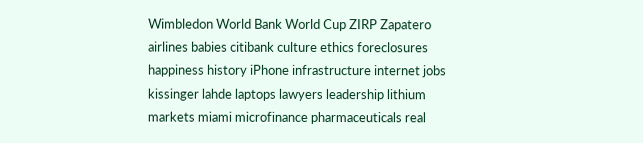Wimbledon World Bank World Cup ZIRP Zapatero airlines babies citibank culture ethics foreclosures happiness history iPhone infrastructure internet jobs kissinger lahde laptops lawyers leadership lithium markets miami microfinance pharmaceuticals real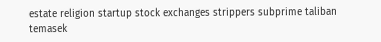estate religion startup stock exchanges strippers subprime taliban temasek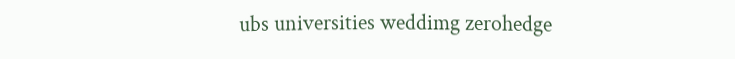ubs universities weddimg zerohedge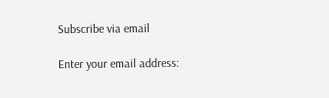Subscribe via email

Enter your email address: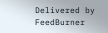Delivered by FeedBurner